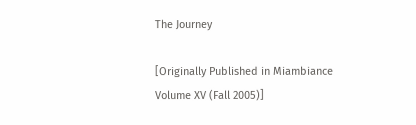The Journey

[Originally Published in Miambiance Volume XV (Fall 2005)]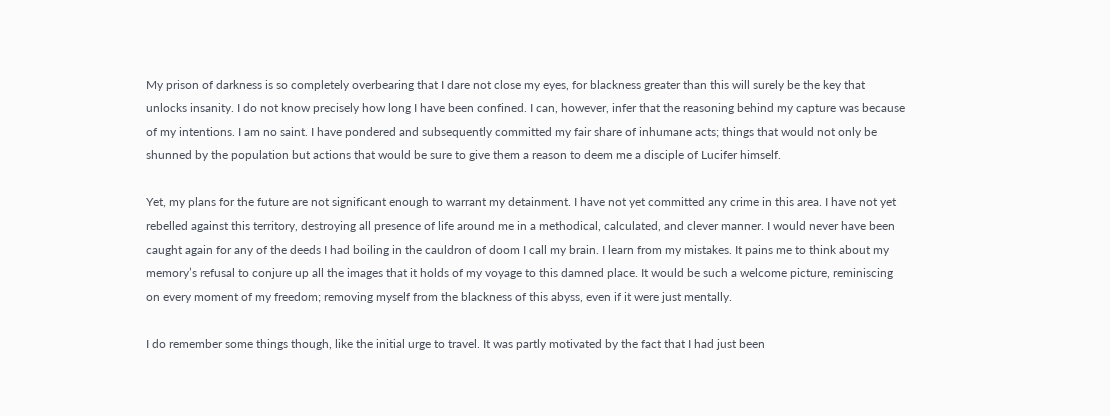My prison of darkness is so completely overbearing that I dare not close my eyes, for blackness greater than this will surely be the key that unlocks insanity. I do not know precisely how long I have been confined. I can, however, infer that the reasoning behind my capture was because of my intentions. I am no saint. I have pondered and subsequently committed my fair share of inhumane acts; things that would not only be shunned by the population but actions that would be sure to give them a reason to deem me a disciple of Lucifer himself.

Yet, my plans for the future are not significant enough to warrant my detainment. I have not yet committed any crime in this area. I have not yet rebelled against this territory, destroying all presence of life around me in a methodical, calculated, and clever manner. I would never have been caught again for any of the deeds I had boiling in the cauldron of doom I call my brain. I learn from my mistakes. It pains me to think about my memory’s refusal to conjure up all the images that it holds of my voyage to this damned place. It would be such a welcome picture, reminiscing on every moment of my freedom; removing myself from the blackness of this abyss, even if it were just mentally.

I do remember some things though, like the initial urge to travel. It was partly motivated by the fact that I had just been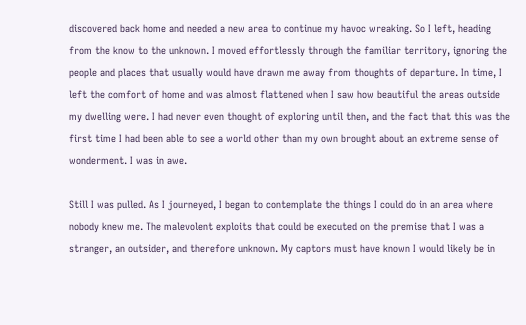discovered back home and needed a new area to continue my havoc wreaking. So I left, heading from the know to the unknown. I moved effortlessly through the familiar territory, ignoring the people and places that usually would have drawn me away from thoughts of departure. In time, I left the comfort of home and was almost flattened when I saw how beautiful the areas outside my dwelling were. I had never even thought of exploring until then, and the fact that this was the first time I had been able to see a world other than my own brought about an extreme sense of wonderment. I was in awe.

Still I was pulled. As I journeyed, I began to contemplate the things I could do in an area where nobody knew me. The malevolent exploits that could be executed on the premise that I was a stranger, an outsider, and therefore unknown. My captors must have known I would likely be in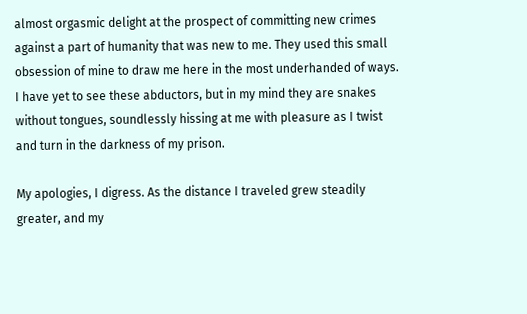almost orgasmic delight at the prospect of committing new crimes against a part of humanity that was new to me. They used this small obsession of mine to draw me here in the most underhanded of ways. I have yet to see these abductors, but in my mind they are snakes without tongues, soundlessly hissing at me with pleasure as I twist and turn in the darkness of my prison.

My apologies, I digress. As the distance I traveled grew steadily greater, and my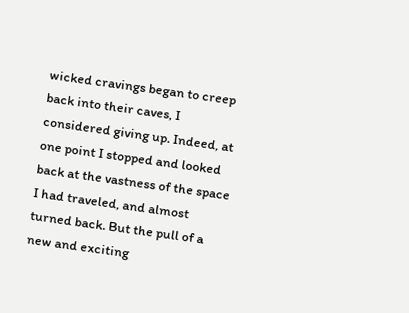wicked cravings began to creep back into their caves, I considered giving up. Indeed, at one point I stopped and looked back at the vastness of the space I had traveled, and almost turned back. But the pull of a new and exciting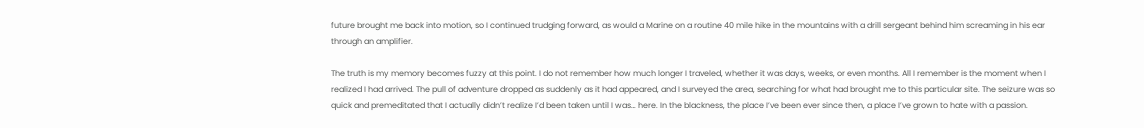future brought me back into motion, so I continued trudging forward, as would a Marine on a routine 40 mile hike in the mountains with a drill sergeant behind him screaming in his ear through an amplifier.

The truth is my memory becomes fuzzy at this point. I do not remember how much longer I traveled, whether it was days, weeks, or even months. All I remember is the moment when I realized I had arrived. The pull of adventure dropped as suddenly as it had appeared, and I surveyed the area, searching for what had brought me to this particular site. The seizure was so quick and premeditated that I actually didn’t realize I’d been taken until I was… here. In the blackness, the place I’ve been ever since then, a place I’ve grown to hate with a passion.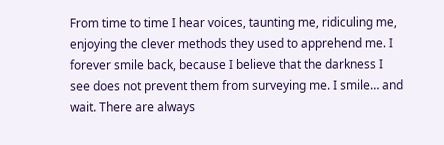From time to time I hear voices, taunting me, ridiculing me, enjoying the clever methods they used to apprehend me. I forever smile back, because I believe that the darkness I see does not prevent them from surveying me. I smile… and wait. There are always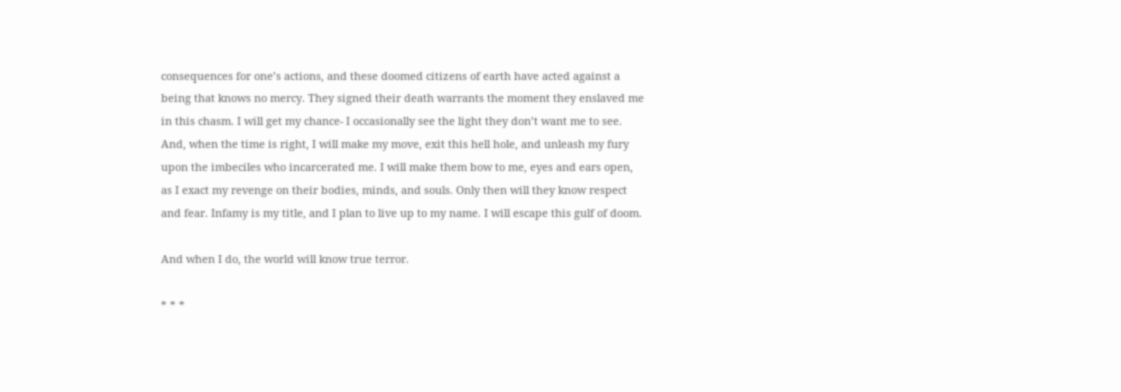consequences for one’s actions, and these doomed citizens of earth have acted against a being that knows no mercy. They signed their death warrants the moment they enslaved me in this chasm. I will get my chance- I occasionally see the light they don’t want me to see. And, when the time is right, I will make my move, exit this hell hole, and unleash my fury upon the imbeciles who incarcerated me. I will make them bow to me, eyes and ears open, as I exact my revenge on their bodies, minds, and souls. Only then will they know respect and fear. Infamy is my title, and I plan to live up to my name. I will escape this gulf of doom.

And when I do, the world will know true terror.

* * *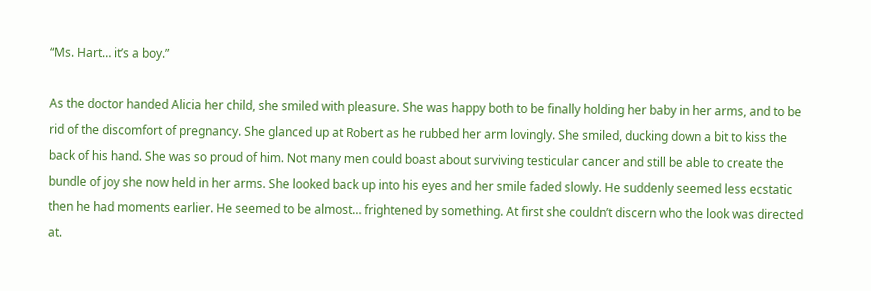“Ms. Hart… it’s a boy.”

As the doctor handed Alicia her child, she smiled with pleasure. She was happy both to be finally holding her baby in her arms, and to be rid of the discomfort of pregnancy. She glanced up at Robert as he rubbed her arm lovingly. She smiled, ducking down a bit to kiss the back of his hand. She was so proud of him. Not many men could boast about surviving testicular cancer and still be able to create the bundle of joy she now held in her arms. She looked back up into his eyes and her smile faded slowly. He suddenly seemed less ecstatic then he had moments earlier. He seemed to be almost… frightened by something. At first she couldn’t discern who the look was directed at.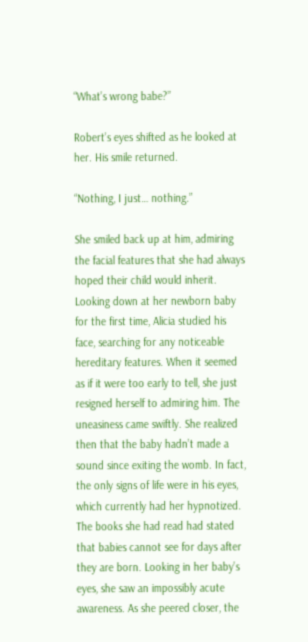“What’s wrong babe?”

Robert’s eyes shifted as he looked at her. His smile returned.

“Nothing, I just… nothing.”

She smiled back up at him, admiring the facial features that she had always hoped their child would inherit. Looking down at her newborn baby for the first time, Alicia studied his face, searching for any noticeable hereditary features. When it seemed as if it were too early to tell, she just resigned herself to admiring him. The uneasiness came swiftly. She realized then that the baby hadn’t made a sound since exiting the womb. In fact, the only signs of life were in his eyes, which currently had her hypnotized. The books she had read had stated that babies cannot see for days after they are born. Looking in her baby’s eyes, she saw an impossibly acute awareness. As she peered closer, the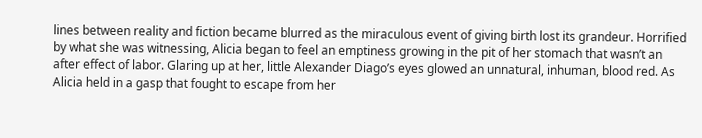lines between reality and fiction became blurred as the miraculous event of giving birth lost its grandeur. Horrified by what she was witnessing, Alicia began to feel an emptiness growing in the pit of her stomach that wasn’t an after effect of labor. Glaring up at her, little Alexander Diago’s eyes glowed an unnatural, inhuman, blood red. As Alicia held in a gasp that fought to escape from her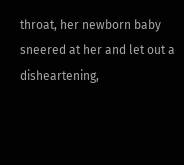throat, her newborn baby sneered at her and let out a disheartening,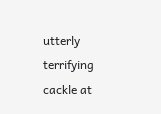utterly terrifying cackle at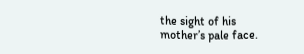the sight of his mother’s pale face.